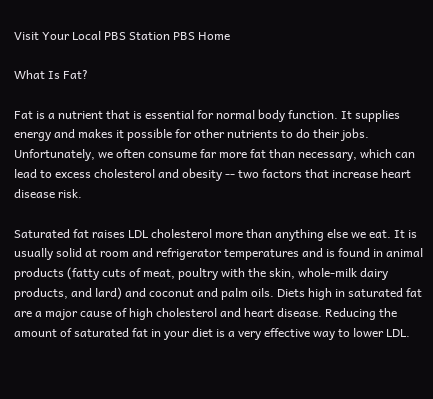Visit Your Local PBS Station PBS Home

What Is Fat?

Fat is a nutrient that is essential for normal body function. It supplies energy and makes it possible for other nutrients to do their jobs. Unfortunately, we often consume far more fat than necessary, which can lead to excess cholesterol and obesity -- two factors that increase heart disease risk.

Saturated fat raises LDL cholesterol more than anything else we eat. It is usually solid at room and refrigerator temperatures and is found in animal products (fatty cuts of meat, poultry with the skin, whole-milk dairy products, and lard) and coconut and palm oils. Diets high in saturated fat are a major cause of high cholesterol and heart disease. Reducing the amount of saturated fat in your diet is a very effective way to lower LDL.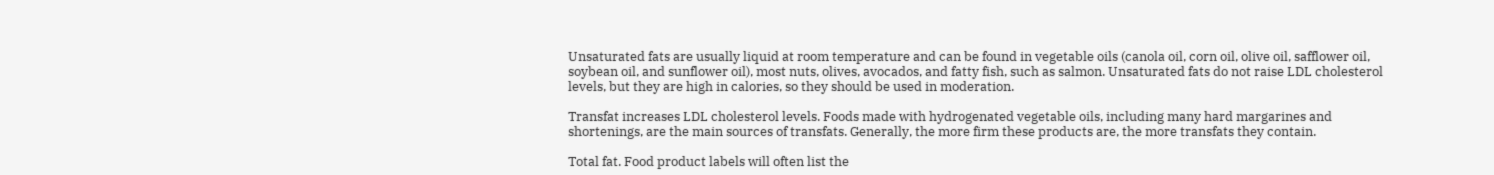Unsaturated fats are usually liquid at room temperature and can be found in vegetable oils (canola oil, corn oil, olive oil, safflower oil, soybean oil, and sunflower oil), most nuts, olives, avocados, and fatty fish, such as salmon. Unsaturated fats do not raise LDL cholesterol levels, but they are high in calories, so they should be used in moderation.

Transfat increases LDL cholesterol levels. Foods made with hydrogenated vegetable oils, including many hard margarines and shortenings, are the main sources of transfats. Generally, the more firm these products are, the more transfats they contain.

Total fat. Food product labels will often list the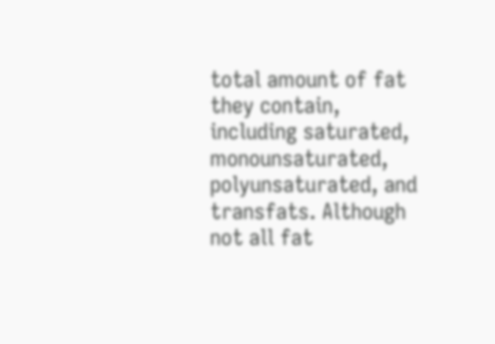total amount of fat they contain, including saturated, monounsaturated, polyunsaturated, and transfats. Although not all fat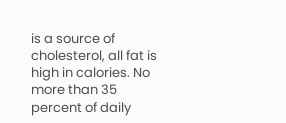is a source of cholesterol, all fat is high in calories. No more than 35 percent of daily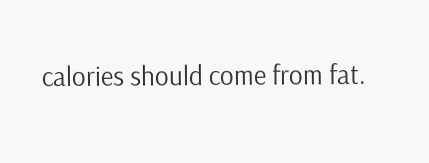calories should come from fat.